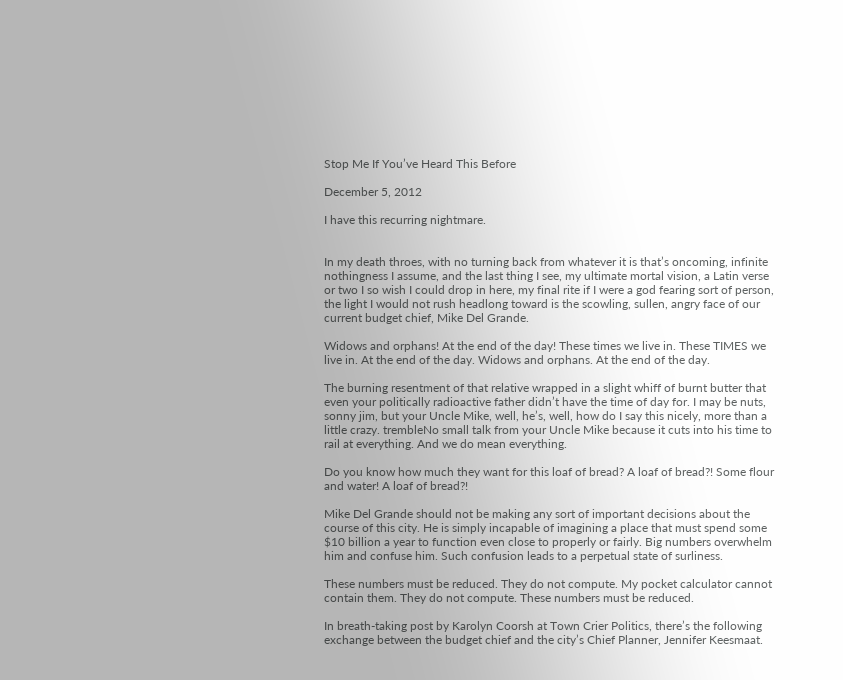Stop Me If You’ve Heard This Before

December 5, 2012

I have this recurring nightmare.


In my death throes, with no turning back from whatever it is that’s oncoming, infinite nothingness I assume, and the last thing I see, my ultimate mortal vision, a Latin verse or two I so wish I could drop in here, my final rite if I were a god fearing sort of person, the light I would not rush headlong toward is the scowling, sullen, angry face of our current budget chief, Mike Del Grande.

Widows and orphans! At the end of the day! These times we live in. These TIMES we live in. At the end of the day. Widows and orphans. At the end of the day.

The burning resentment of that relative wrapped in a slight whiff of burnt butter that even your politically radioactive father didn’t have the time of day for. I may be nuts, sonny jim, but your Uncle Mike, well, he’s, well, how do I say this nicely, more than a little crazy. trembleNo small talk from your Uncle Mike because it cuts into his time to rail at everything. And we do mean everything.

Do you know how much they want for this loaf of bread? A loaf of bread?! Some flour and water! A loaf of bread?!

Mike Del Grande should not be making any sort of important decisions about the course of this city. He is simply incapable of imagining a place that must spend some $10 billion a year to function even close to properly or fairly. Big numbers overwhelm him and confuse him. Such confusion leads to a perpetual state of surliness.

These numbers must be reduced. They do not compute. My pocket calculator cannot contain them. They do not compute. These numbers must be reduced.

In breath-taking post by Karolyn Coorsh at Town Crier Politics, there’s the following exchange between the budget chief and the city’s Chief Planner, Jennifer Keesmaat.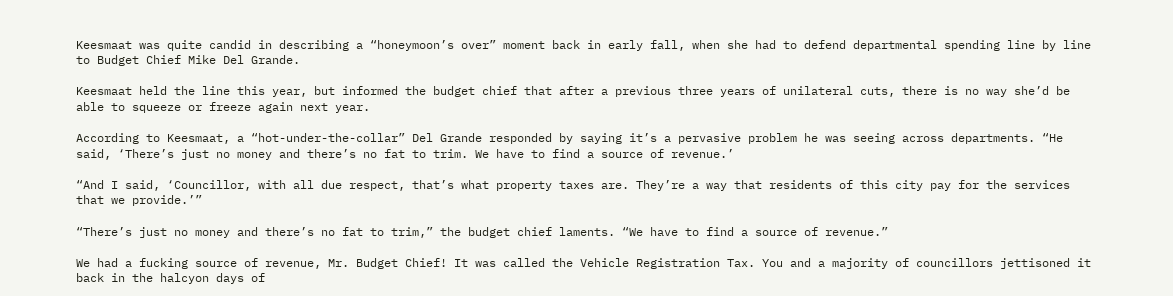Keesmaat was quite candid in describing a “honeymoon’s over” moment back in early fall, when she had to defend departmental spending line by line to Budget Chief Mike Del Grande.

Keesmaat held the line this year, but informed the budget chief that after a previous three years of unilateral cuts, there is no way she’d be able to squeeze or freeze again next year.

According to Keesmaat, a “hot-under-the-collar” Del Grande responded by saying it’s a pervasive problem he was seeing across departments. “He said, ‘There’s just no money and there’s no fat to trim. We have to find a source of revenue.’

“And I said, ‘Councillor, with all due respect, that’s what property taxes are. They’re a way that residents of this city pay for the services that we provide.’”

“There’s just no money and there’s no fat to trim,” the budget chief laments. “We have to find a source of revenue.”

We had a fucking source of revenue, Mr. Budget Chief! It was called the Vehicle Registration Tax. You and a majority of councillors jettisoned it back in the halcyon days of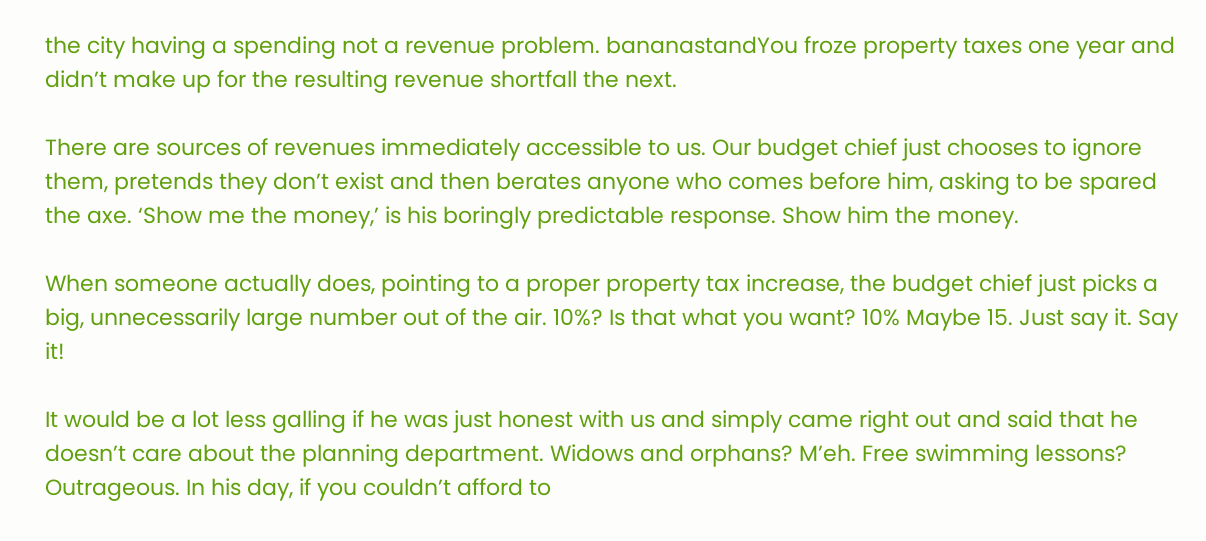the city having a spending not a revenue problem. bananastandYou froze property taxes one year and didn’t make up for the resulting revenue shortfall the next.

There are sources of revenues immediately accessible to us. Our budget chief just chooses to ignore them, pretends they don’t exist and then berates anyone who comes before him, asking to be spared the axe. ‘Show me the money,’ is his boringly predictable response. Show him the money.

When someone actually does, pointing to a proper property tax increase, the budget chief just picks a big, unnecessarily large number out of the air. 10%? Is that what you want? 10% Maybe 15. Just say it. Say it!

It would be a lot less galling if he was just honest with us and simply came right out and said that he doesn’t care about the planning department. Widows and orphans? M’eh. Free swimming lessons? Outrageous. In his day, if you couldn’t afford to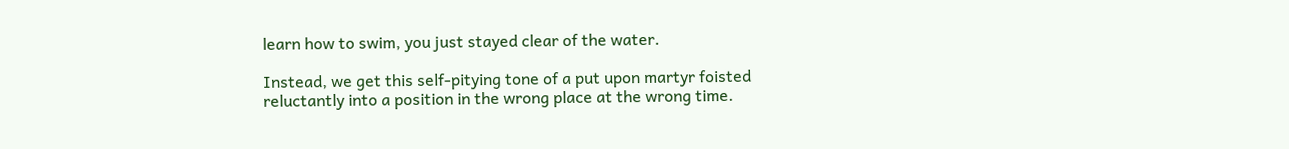learn how to swim, you just stayed clear of the water.

Instead, we get this self-pitying tone of a put upon martyr foisted reluctantly into a position in the wrong place at the wrong time.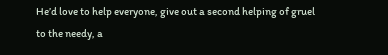He’d love to help everyone, give out a second helping of gruel to the needy, a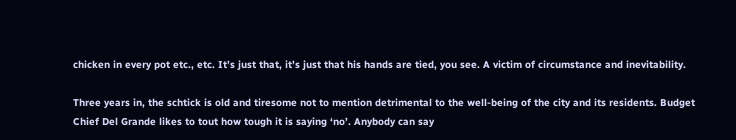chicken in every pot etc., etc. It’s just that, it’s just that his hands are tied, you see. A victim of circumstance and inevitability.

Three years in, the schtick is old and tiresome not to mention detrimental to the well-being of the city and its residents. Budget Chief Del Grande likes to tout how tough it is saying ‘no’. Anybody can say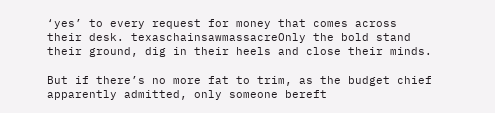‘yes’ to every request for money that comes across their desk. texaschainsawmassacreOnly the bold stand their ground, dig in their heels and close their minds.

But if there’s no more fat to trim, as the budget chief apparently admitted, only someone bereft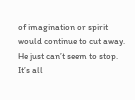of imagination or spirit would continue to cut away. He just can’t seem to stop. It’s all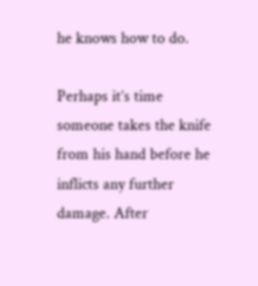he knows how to do.

Perhaps it’s time someone takes the knife from his hand before he inflicts any further damage. After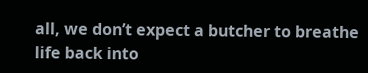all, we don’t expect a butcher to breathe life back into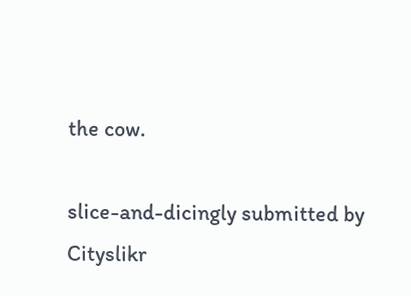the cow.

slice-and-dicingly submitted by Cityslikr